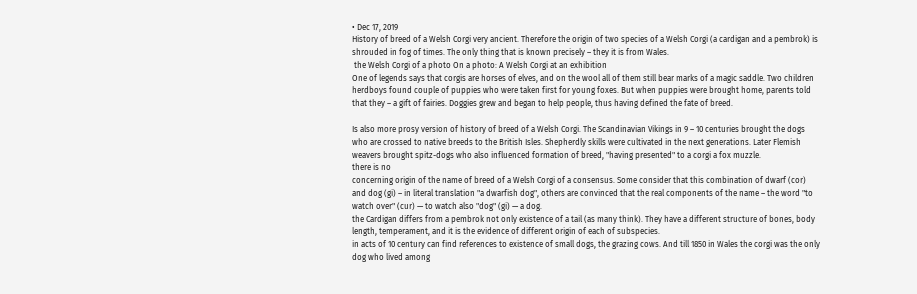• Dec 17, 2019
History of breed of a Welsh Corgi very ancient. Therefore the origin of two species of a Welsh Corgi (a cardigan and a pembrok) is shrouded in fog of times. The only thing that is known precisely – they it is from Wales.
 the Welsh Corgi of a photo On a photo: A Welsh Corgi at an exhibition
One of legends says that corgis are horses of elves, and on the wool all of them still bear marks of a magic saddle. Two children herdboys found couple of puppies who were taken first for young foxes. But when puppies were brought home, parents told that they – a gift of fairies. Doggies grew and began to help people, thus having defined the fate of breed.

Is also more prosy version of history of breed of a Welsh Corgi. The Scandinavian Vikings in 9 – 10 centuries brought the dogs who are crossed to native breeds to the British Isles. Shepherdly skills were cultivated in the next generations. Later Flemish weavers brought spitz-dogs who also influenced formation of breed, "having presented" to a corgi a fox muzzle.
there is no
concerning origin of the name of breed of a Welsh Corgi of a consensus. Some consider that this combination of dwarf (cor) and dog (gi) – in literal translation "a dwarfish dog", others are convinced that the real components of the name – the word "to watch over" (cur) — to watch also "dog" (gi) — a dog.
the Cardigan differs from a pembrok not only existence of a tail (as many think). They have a different structure of bones, body length, temperament, and it is the evidence of different origin of each of subspecies.
in acts of 10 century can find references to existence of small dogs, the grazing cows. And till 1850 in Wales the corgi was the only dog who lived among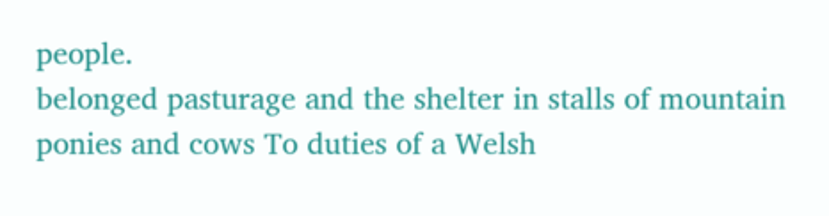people.
belonged pasturage and the shelter in stalls of mountain ponies and cows To duties of a Welsh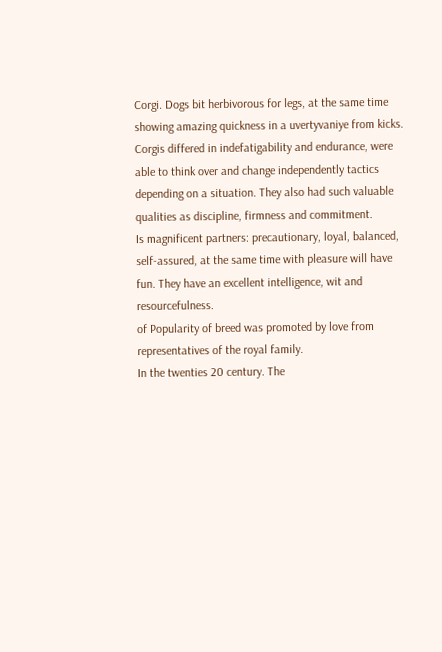Corgi. Dogs bit herbivorous for legs, at the same time showing amazing quickness in a uvertyvaniye from kicks. Corgis differed in indefatigability and endurance, were able to think over and change independently tactics depending on a situation. They also had such valuable qualities as discipline, firmness and commitment.
Is magnificent partners: precautionary, loyal, balanced, self-assured, at the same time with pleasure will have fun. They have an excellent intelligence, wit and resourcefulness.
of Popularity of breed was promoted by love from representatives of the royal family.
In the twenties 20 century. The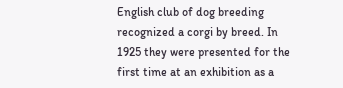English club of dog breeding recognized a corgi by breed. In 1925 they were presented for the first time at an exhibition as a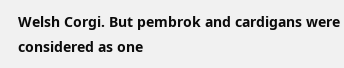Welsh Corgi. But pembrok and cardigans were considered as one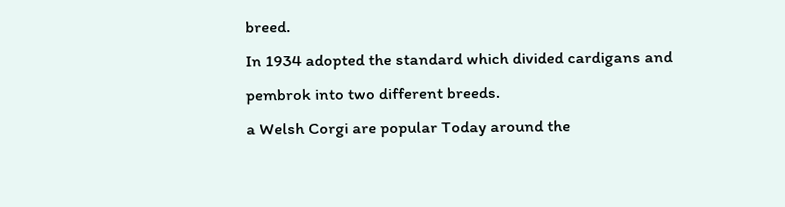breed.
In 1934 adopted the standard which divided cardigans and pembrok into two different breeds.
a Welsh Corgi are popular Today around the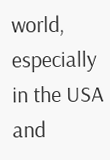world, especially in the USA and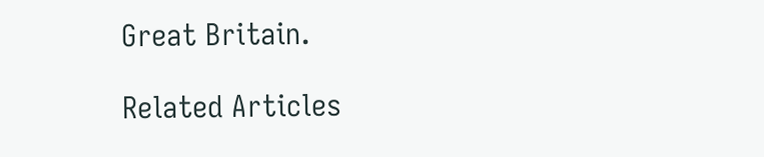Great Britain.

Related Articles